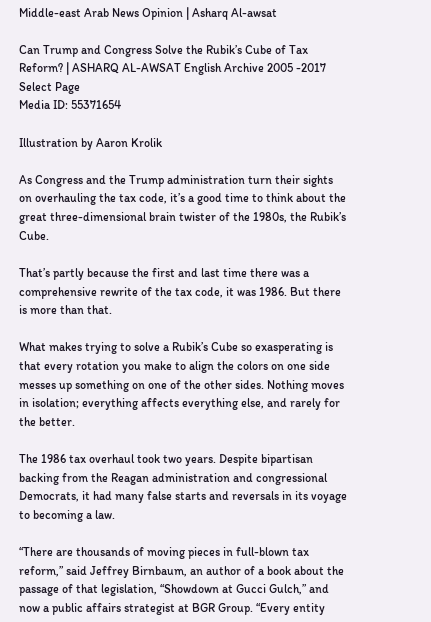Middle-east Arab News Opinion | Asharq Al-awsat

Can Trump and Congress Solve the Rubik’s Cube of Tax Reform? | ASHARQ AL-AWSAT English Archive 2005 -2017
Select Page
Media ID: 55371654

Illustration by Aaron Krolik

As Congress and the Trump administration turn their sights on overhauling the tax code, it’s a good time to think about the great three-dimensional brain twister of the 1980s, the Rubik’s Cube.

That’s partly because the first and last time there was a comprehensive rewrite of the tax code, it was 1986. But there is more than that.

What makes trying to solve a Rubik’s Cube so exasperating is that every rotation you make to align the colors on one side messes up something on one of the other sides. Nothing moves in isolation; everything affects everything else, and rarely for the better.

The 1986 tax overhaul took two years. Despite bipartisan backing from the Reagan administration and congressional Democrats, it had many false starts and reversals in its voyage to becoming a law.

“There are thousands of moving pieces in full-blown tax reform,” said Jeffrey Birnbaum, an author of a book about the passage of that legislation, “Showdown at Gucci Gulch,” and now a public affairs strategist at BGR Group. “Every entity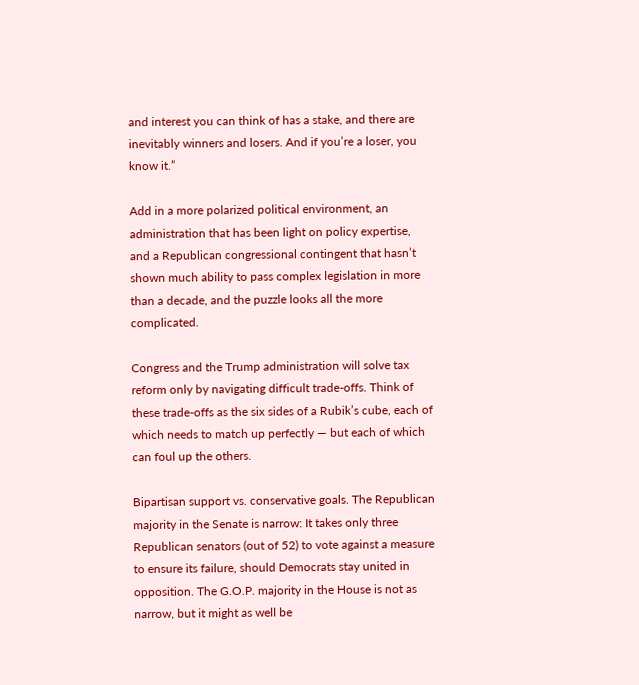and interest you can think of has a stake, and there are inevitably winners and losers. And if you’re a loser, you know it.”

Add in a more polarized political environment, an administration that has been light on policy expertise, and a Republican congressional contingent that hasn’t shown much ability to pass complex legislation in more than a decade, and the puzzle looks all the more complicated.

Congress and the Trump administration will solve tax reform only by navigating difficult trade-offs. Think of these trade-offs as the six sides of a Rubik’s cube, each of which needs to match up perfectly — but each of which can foul up the others.

Bipartisan support vs. conservative goals. The Republican majority in the Senate is narrow: It takes only three Republican senators (out of 52) to vote against a measure to ensure its failure, should Democrats stay united in opposition. The G.O.P. majority in the House is not as narrow, but it might as well be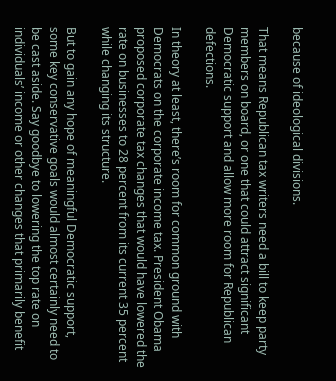because of ideological divisions.

That means Republican tax writers need a bill to keep party members on board, or one that could attract significant Democratic support and allow more room for Republican defections.

In theory at least, there’s room for common ground with Democrats on the corporate income tax. President Obama proposed corporate tax changes that would have lowered the rate on businesses to 28 percent from its current 35 percent while changing its structure.

But to gain any hope of meaningful Democratic support, some key conservative goals would almost certainly need to be cast aside. Say goodbye to lowering the top rate on individuals’ income or other changes that primarily benefit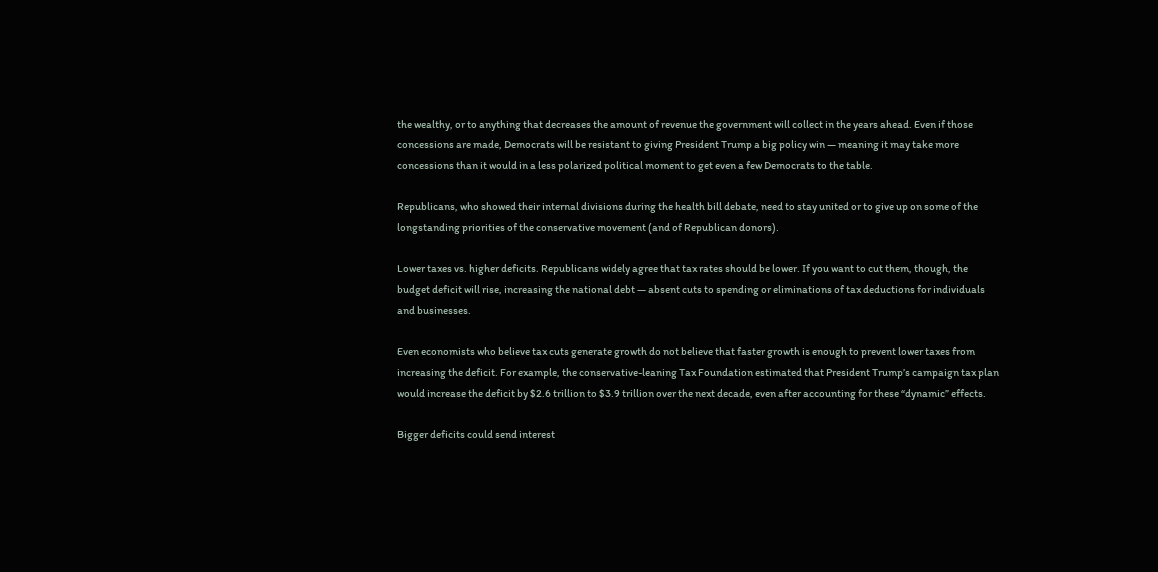the wealthy, or to anything that decreases the amount of revenue the government will collect in the years ahead. Even if those concessions are made, Democrats will be resistant to giving President Trump a big policy win — meaning it may take more concessions than it would in a less polarized political moment to get even a few Democrats to the table.

Republicans, who showed their internal divisions during the health bill debate, need to stay united or to give up on some of the longstanding priorities of the conservative movement (and of Republican donors).

Lower taxes vs. higher deficits. Republicans widely agree that tax rates should be lower. If you want to cut them, though, the budget deficit will rise, increasing the national debt — absent cuts to spending or eliminations of tax deductions for individuals and businesses.

Even economists who believe tax cuts generate growth do not believe that faster growth is enough to prevent lower taxes from increasing the deficit. For example, the conservative-leaning Tax Foundation estimated that President Trump’s campaign tax plan would increase the deficit by $2.6 trillion to $3.9 trillion over the next decade, even after accounting for these “dynamic” effects.

Bigger deficits could send interest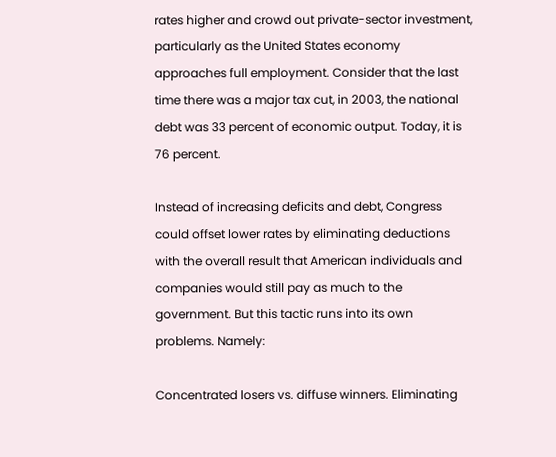rates higher and crowd out private-sector investment, particularly as the United States economy approaches full employment. Consider that the last time there was a major tax cut, in 2003, the national debt was 33 percent of economic output. Today, it is 76 percent.

Instead of increasing deficits and debt, Congress could offset lower rates by eliminating deductions with the overall result that American individuals and companies would still pay as much to the government. But this tactic runs into its own problems. Namely:

Concentrated losers vs. diffuse winners. Eliminating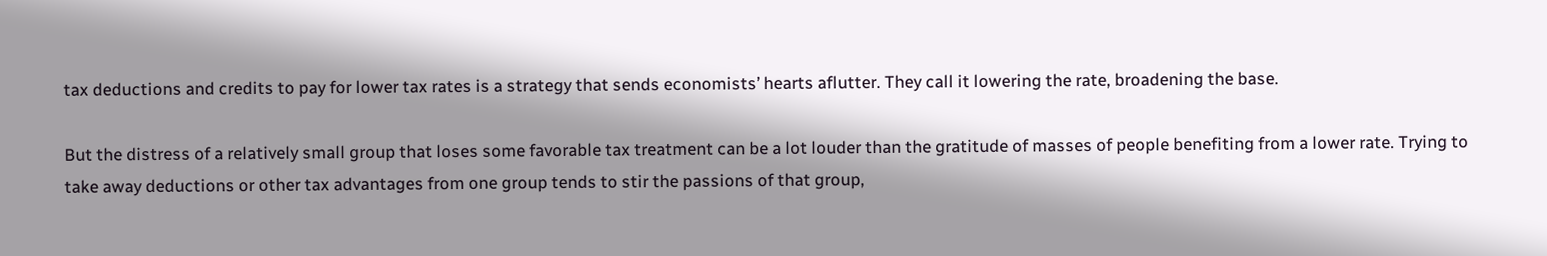tax deductions and credits to pay for lower tax rates is a strategy that sends economists’ hearts aflutter. They call it lowering the rate, broadening the base.

But the distress of a relatively small group that loses some favorable tax treatment can be a lot louder than the gratitude of masses of people benefiting from a lower rate. Trying to take away deductions or other tax advantages from one group tends to stir the passions of that group,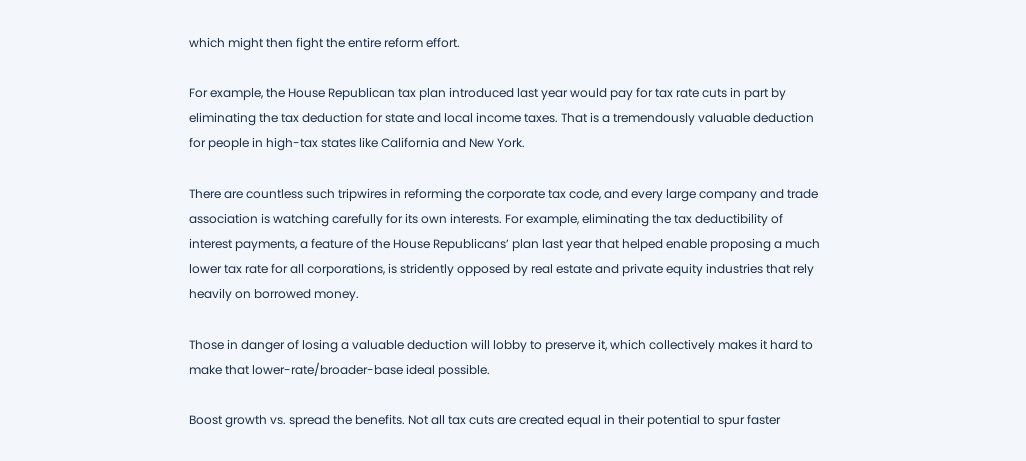which might then fight the entire reform effort.

For example, the House Republican tax plan introduced last year would pay for tax rate cuts in part by eliminating the tax deduction for state and local income taxes. That is a tremendously valuable deduction for people in high-tax states like California and New York.

There are countless such tripwires in reforming the corporate tax code, and every large company and trade association is watching carefully for its own interests. For example, eliminating the tax deductibility of interest payments, a feature of the House Republicans’ plan last year that helped enable proposing a much lower tax rate for all corporations, is stridently opposed by real estate and private equity industries that rely heavily on borrowed money.

Those in danger of losing a valuable deduction will lobby to preserve it, which collectively makes it hard to make that lower-rate/broader-base ideal possible.

Boost growth vs. spread the benefits. Not all tax cuts are created equal in their potential to spur faster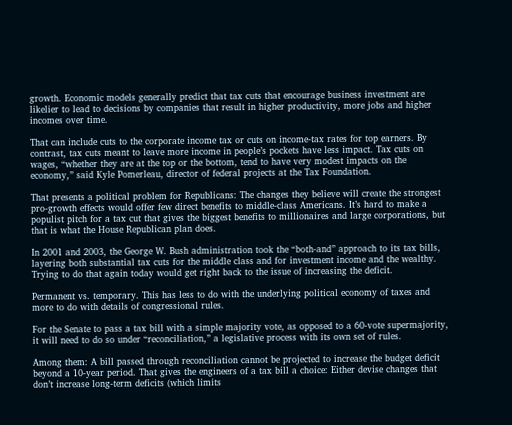growth. Economic models generally predict that tax cuts that encourage business investment are likelier to lead to decisions by companies that result in higher productivity, more jobs and higher incomes over time.

That can include cuts to the corporate income tax or cuts on income-tax rates for top earners. By contrast, tax cuts meant to leave more income in people’s pockets have less impact. Tax cuts on wages, “whether they are at the top or the bottom, tend to have very modest impacts on the economy,” said Kyle Pomerleau, director of federal projects at the Tax Foundation.

That presents a political problem for Republicans: The changes they believe will create the strongest pro-growth effects would offer few direct benefits to middle-class Americans. It’s hard to make a populist pitch for a tax cut that gives the biggest benefits to millionaires and large corporations, but that is what the House Republican plan does.

In 2001 and 2003, the George W. Bush administration took the “both-and” approach to its tax bills, layering both substantial tax cuts for the middle class and for investment income and the wealthy. Trying to do that again today would get right back to the issue of increasing the deficit.

Permanent vs. temporary. This has less to do with the underlying political economy of taxes and more to do with details of congressional rules.

For the Senate to pass a tax bill with a simple majority vote, as opposed to a 60-vote supermajority, it will need to do so under “reconciliation,” a legislative process with its own set of rules.

Among them: A bill passed through reconciliation cannot be projected to increase the budget deficit beyond a 10-year period. That gives the engineers of a tax bill a choice: Either devise changes that don’t increase long-term deficits (which limits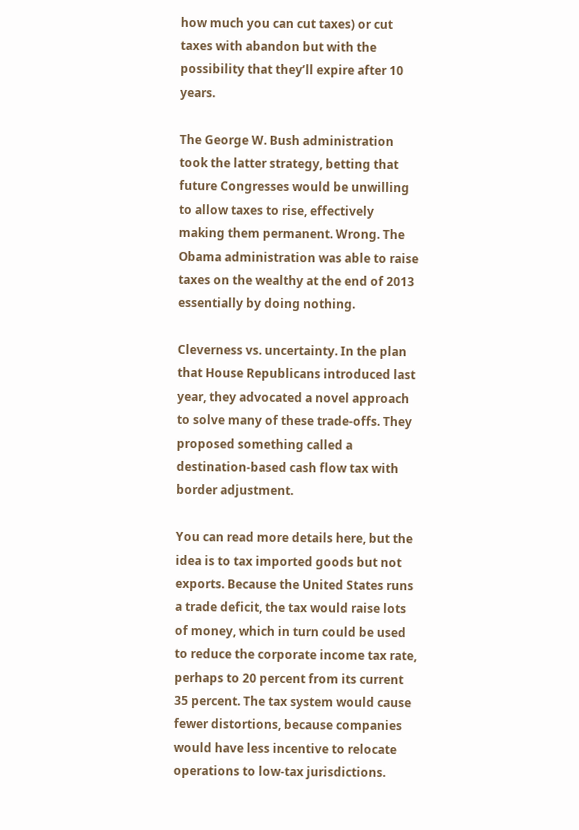how much you can cut taxes) or cut taxes with abandon but with the possibility that they’ll expire after 10 years.

The George W. Bush administration took the latter strategy, betting that future Congresses would be unwilling to allow taxes to rise, effectively making them permanent. Wrong. The Obama administration was able to raise taxes on the wealthy at the end of 2013 essentially by doing nothing.

Cleverness vs. uncertainty. In the plan that House Republicans introduced last year, they advocated a novel approach to solve many of these trade-offs. They proposed something called a destination-based cash flow tax with border adjustment.

You can read more details here, but the idea is to tax imported goods but not exports. Because the United States runs a trade deficit, the tax would raise lots of money, which in turn could be used to reduce the corporate income tax rate, perhaps to 20 percent from its current 35 percent. The tax system would cause fewer distortions, because companies would have less incentive to relocate operations to low-tax jurisdictions.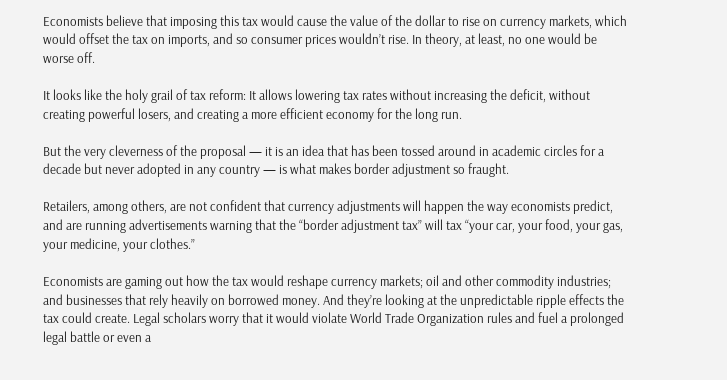Economists believe that imposing this tax would cause the value of the dollar to rise on currency markets, which would offset the tax on imports, and so consumer prices wouldn’t rise. In theory, at least, no one would be worse off.

It looks like the holy grail of tax reform: It allows lowering tax rates without increasing the deficit, without creating powerful losers, and creating a more efficient economy for the long run.

But the very cleverness of the proposal — it is an idea that has been tossed around in academic circles for a decade but never adopted in any country — is what makes border adjustment so fraught.

Retailers, among others, are not confident that currency adjustments will happen the way economists predict, and are running advertisements warning that the “border adjustment tax” will tax “your car, your food, your gas, your medicine, your clothes.”

Economists are gaming out how the tax would reshape currency markets; oil and other commodity industries; and businesses that rely heavily on borrowed money. And they’re looking at the unpredictable ripple effects the tax could create. Legal scholars worry that it would violate World Trade Organization rules and fuel a prolonged legal battle or even a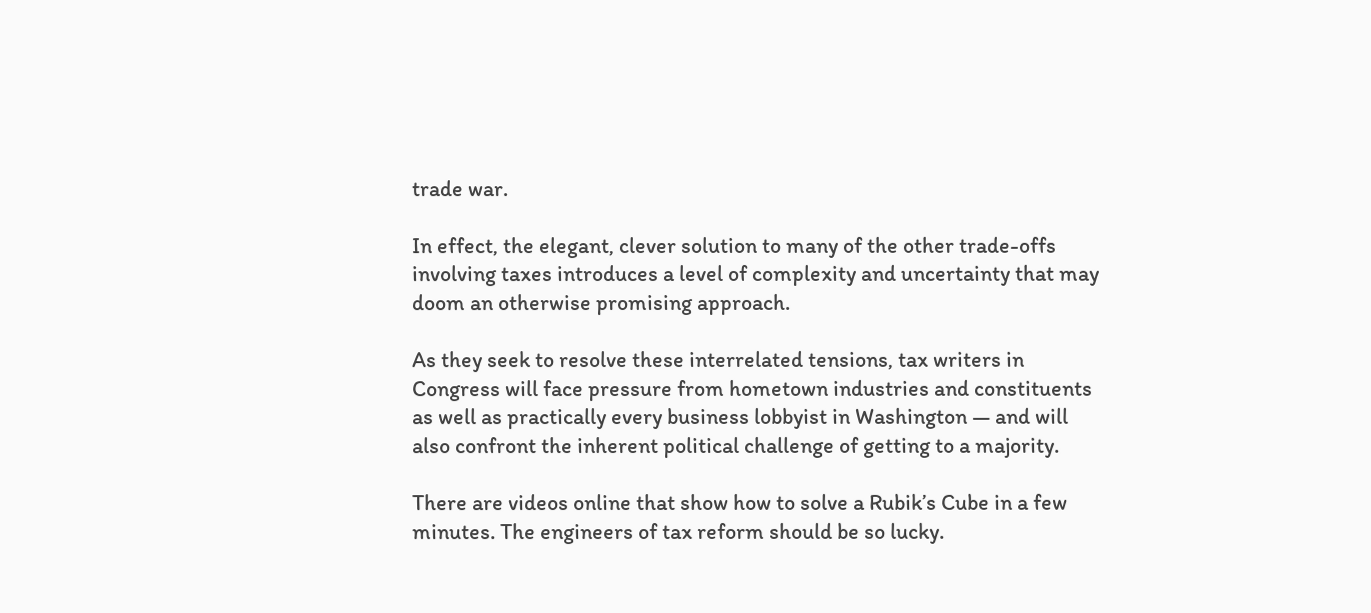trade war.

In effect, the elegant, clever solution to many of the other trade-offs involving taxes introduces a level of complexity and uncertainty that may doom an otherwise promising approach.

As they seek to resolve these interrelated tensions, tax writers in Congress will face pressure from hometown industries and constituents as well as practically every business lobbyist in Washington — and will also confront the inherent political challenge of getting to a majority.

There are videos online that show how to solve a Rubik’s Cube in a few minutes. The engineers of tax reform should be so lucky.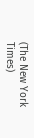(The New York Times)